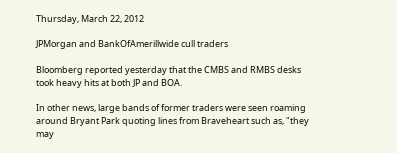Thursday, March 22, 2012

JPMorgan and BankOfAmerillwide cull traders

Bloomberg reported yesterday that the CMBS and RMBS desks took heavy hits at both JP and BOA.

In other news, large bands of former traders were seen roaming around Bryant Park quoting lines from Braveheart such as, "they may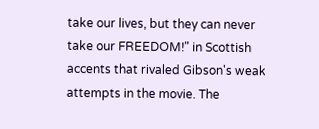take our lives, but they can never take our FREEDOM!" in Scottish accents that rivaled Gibson's weak attempts in the movie. The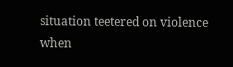situation teetered on violence when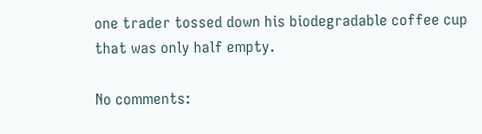one trader tossed down his biodegradable coffee cup that was only half empty.

No comments: